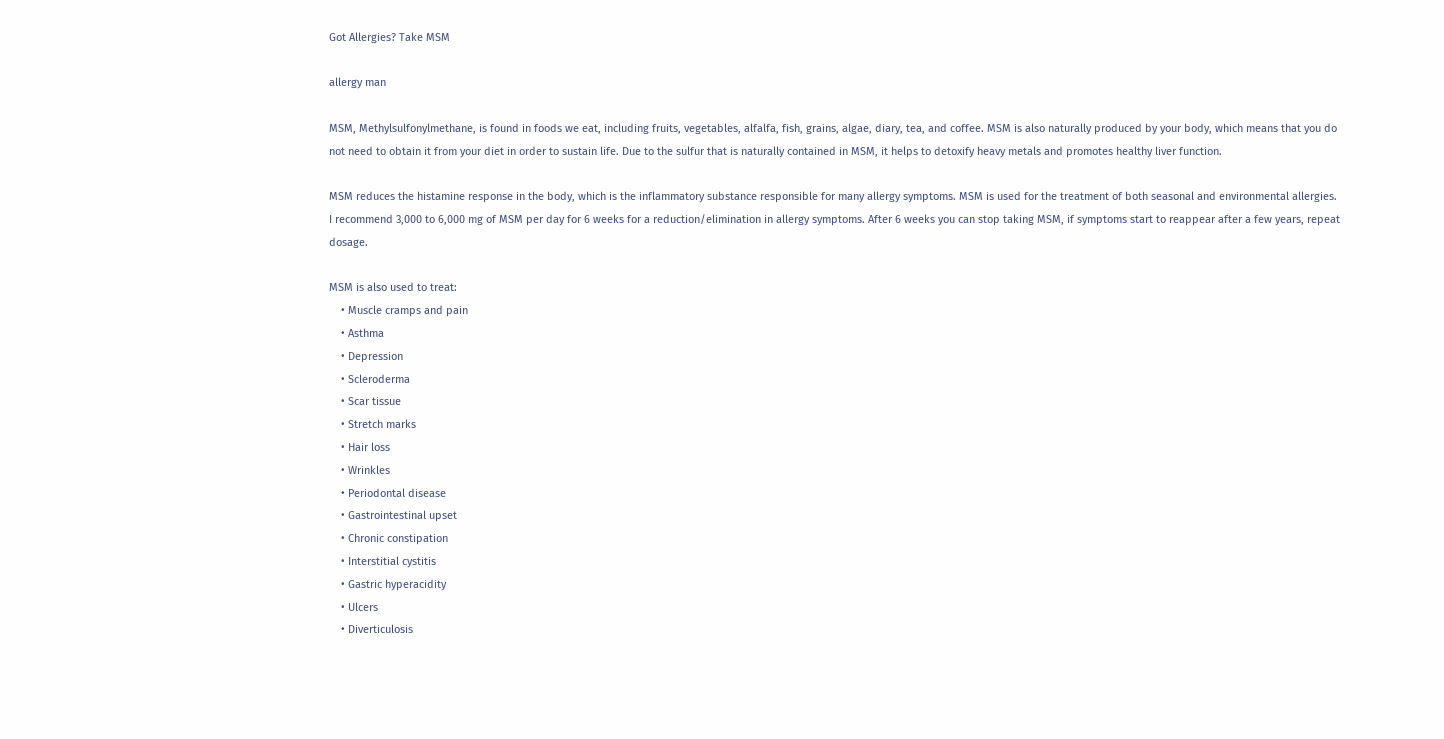Got Allergies? Take MSM

allergy man

MSM, Methylsulfonylmethane, is found in foods we eat, including fruits, vegetables, alfalfa, fish, grains, algae, diary, tea, and coffee. MSM is also naturally produced by your body, which means that you do not need to obtain it from your diet in order to sustain life. Due to the sulfur that is naturally contained in MSM, it helps to detoxify heavy metals and promotes healthy liver function.

MSM reduces the histamine response in the body, which is the inflammatory substance responsible for many allergy symptoms. MSM is used for the treatment of both seasonal and environmental allergies. I recommend 3,000 to 6,000 mg of MSM per day for 6 weeks for a reduction/elimination in allergy symptoms. After 6 weeks you can stop taking MSM, if symptoms start to reappear after a few years, repeat dosage.

MSM is also used to treat:
    • Muscle cramps and pain
    • Asthma
    • Depression
    • Scleroderma
    • Scar tissue
    • Stretch marks
    • Hair loss
    • Wrinkles
    • Periodontal disease
    • Gastrointestinal upset
    • Chronic constipation
    • Interstitial cystitis
    • Gastric hyperacidity
    • Ulcers
    • Diverticulosis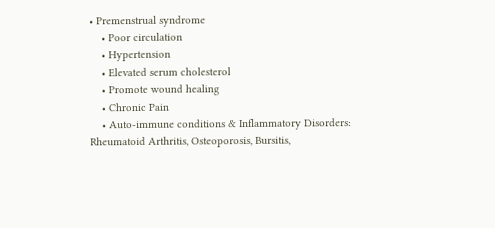• Premenstrual syndrome
    • Poor circulation
    • Hypertension
    • Elevated serum cholesterol
    • Promote wound healing
    • Chronic Pain
    • Auto-immune conditions & Inflammatory Disorders: Rheumatoid Arthritis, Osteoporosis, Bursitis,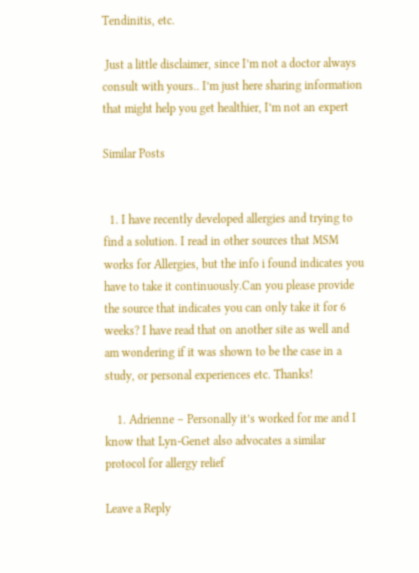Tendinitis, etc.

 Just a little disclaimer, since I’m not a doctor always consult with yours.. I’m just here sharing information that might help you get healthier, I’m not an expert

Similar Posts


  1. I have recently developed allergies and trying to find a solution. I read in other sources that MSM works for Allergies, but the info i found indicates you have to take it continuously.Can you please provide the source that indicates you can only take it for 6 weeks? I have read that on another site as well and am wondering if it was shown to be the case in a study, or personal experiences etc. Thanks!

    1. Adrienne – Personally it’s worked for me and I know that Lyn-Genet also advocates a similar protocol for allergy relief

Leave a Reply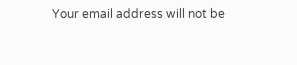Your email address will not be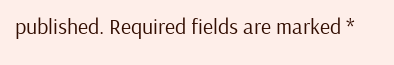published. Required fields are marked *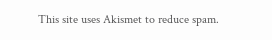This site uses Akismet to reduce spam.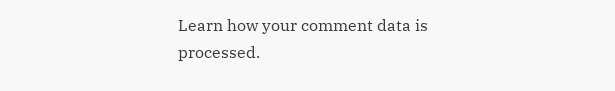Learn how your comment data is processed.